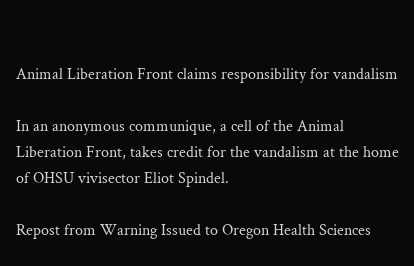Animal Liberation Front claims responsibility for vandalism

In an anonymous communique, a cell of the Animal Liberation Front, takes credit for the vandalism at the home of OHSU vivisector Eliot Spindel.

Repost from Warning Issued to Oregon Health Sciences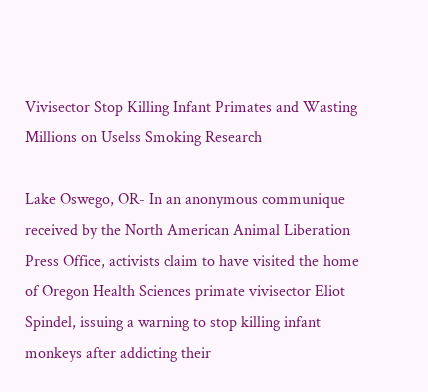Vivisector Stop Killing Infant Primates and Wasting Millions on Uselss Smoking Research

Lake Oswego, OR- In an anonymous communique received by the North American Animal Liberation Press Office, activists claim to have visited the home of Oregon Health Sciences primate vivisector Eliot Spindel, issuing a warning to stop killing infant monkeys after addicting their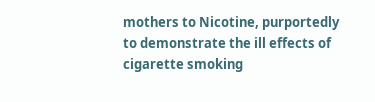mothers to Nicotine, purportedly to demonstrate the ill effects of cigarette smoking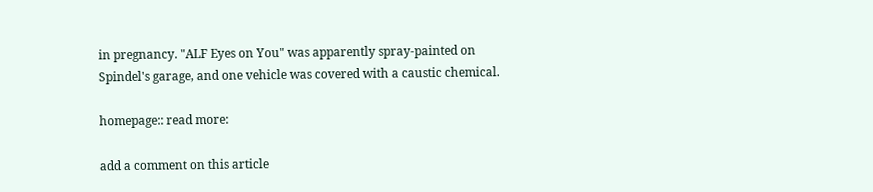in pregnancy. "ALF Eyes on You" was apparently spray-painted on Spindel's garage, and one vehicle was covered with a caustic chemical.

homepage:: read more:

add a comment on this article